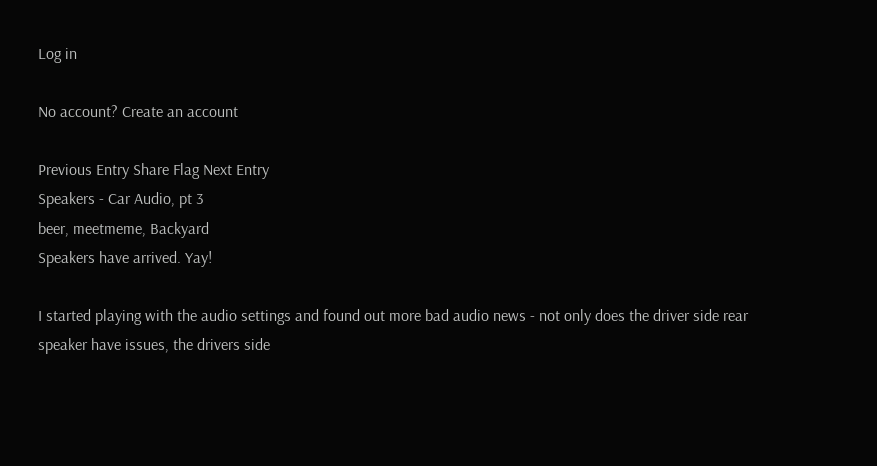Log in

No account? Create an account

Previous Entry Share Flag Next Entry
Speakers - Car Audio, pt 3
beer, meetmeme, Backyard
Speakers have arrived. Yay!

I started playing with the audio settings and found out more bad audio news - not only does the driver side rear speaker have issues, the drivers side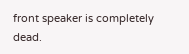front speaker is completely dead.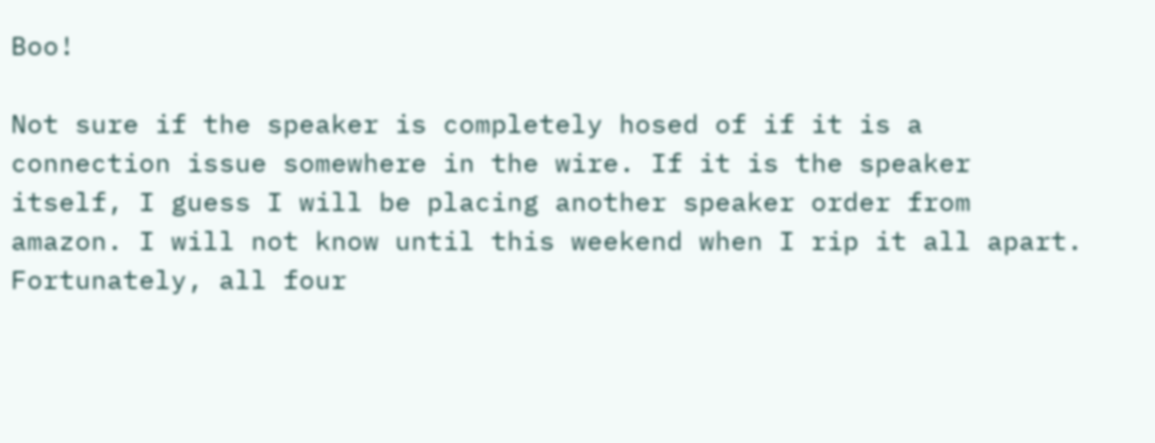Boo!

Not sure if the speaker is completely hosed of if it is a connection issue somewhere in the wire. If it is the speaker itself, I guess I will be placing another speaker order from amazon. I will not know until this weekend when I rip it all apart. Fortunately, all four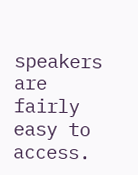speakers are fairly easy to access.